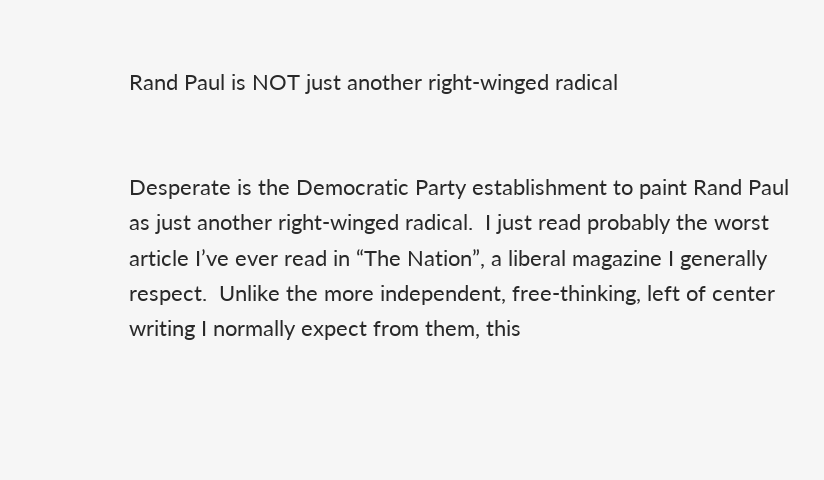Rand Paul is NOT just another right-winged radical


Desperate is the Democratic Party establishment to paint Rand Paul as just another right-winged radical.  I just read probably the worst article I’ve ever read in “The Nation”, a liberal magazine I generally respect.  Unlike the more independent, free-thinking, left of center writing I normally expect from them, this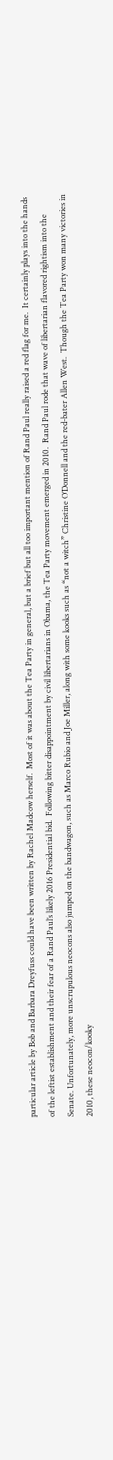particular article by Bob and Barbara Dreyfuss could have been written by Rachel Madcow herself.  Most of it was about the Tea Party in general, but a brief but all too important mention of Rand Paul really raised a red flag for me.  It certainly plays into the hands of the leftist establishment and their fear of a Rand Paul’s likely 2016 Presidential bid.  Following bitter disappointment by civil libertarians in Obama, the Tea Party movement emerged in 2010.  Rand Paul rode that wave of libertarian flavored rightism into the Senate. Unfortunately, more unscrupulous neocons also jumped on the bandwagon, such as Marco Rubio and Joe Miller, along with some kooks such as “not a witch” Christine O’Donnell and the red-bater Allen West.  Though the Tea Party won many victories in 2010, these neocon/kooky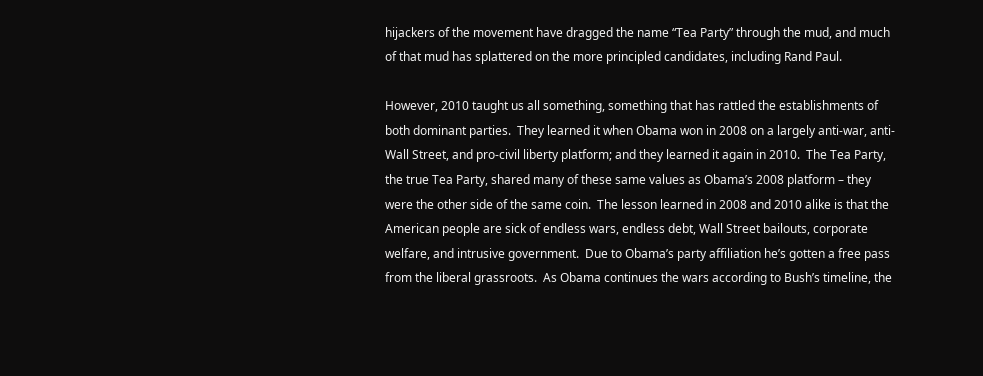hijackers of the movement have dragged the name “Tea Party” through the mud, and much of that mud has splattered on the more principled candidates, including Rand Paul.

However, 2010 taught us all something, something that has rattled the establishments of both dominant parties.  They learned it when Obama won in 2008 on a largely anti-war, anti-Wall Street, and pro-civil liberty platform; and they learned it again in 2010.  The Tea Party, the true Tea Party, shared many of these same values as Obama’s 2008 platform – they were the other side of the same coin.  The lesson learned in 2008 and 2010 alike is that the American people are sick of endless wars, endless debt, Wall Street bailouts, corporate welfare, and intrusive government.  Due to Obama’s party affiliation he’s gotten a free pass from the liberal grassroots.  As Obama continues the wars according to Bush’s timeline, the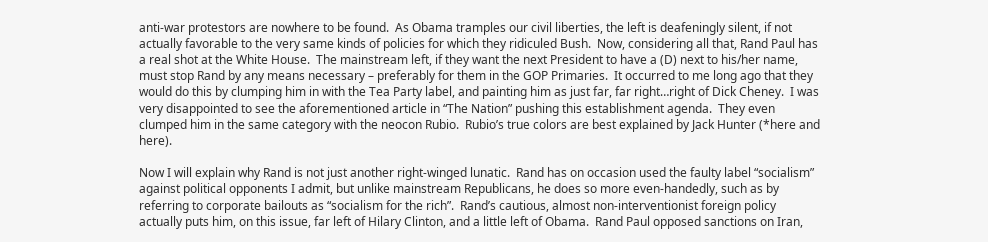anti-war protestors are nowhere to be found.  As Obama tramples our civil liberties, the left is deafeningly silent, if not actually favorable to the very same kinds of policies for which they ridiculed Bush.  Now, considering all that, Rand Paul has a real shot at the White House.  The mainstream left, if they want the next President to have a (D) next to his/her name, must stop Rand by any means necessary – preferably for them in the GOP Primaries.  It occurred to me long ago that they would do this by clumping him in with the Tea Party label, and painting him as just far, far right…right of Dick Cheney.  I was very disappointed to see the aforementioned article in “The Nation” pushing this establishment agenda.  They even clumped him in the same category with the neocon Rubio.  Rubio’s true colors are best explained by Jack Hunter (*here and here).

Now I will explain why Rand is not just another right-winged lunatic.  Rand has on occasion used the faulty label “socialism” against political opponents I admit, but unlike mainstream Republicans, he does so more even-handedly, such as by referring to corporate bailouts as “socialism for the rich”.  Rand’s cautious, almost non-interventionist foreign policy actually puts him, on this issue, far left of Hilary Clinton, and a little left of Obama.  Rand Paul opposed sanctions on Iran,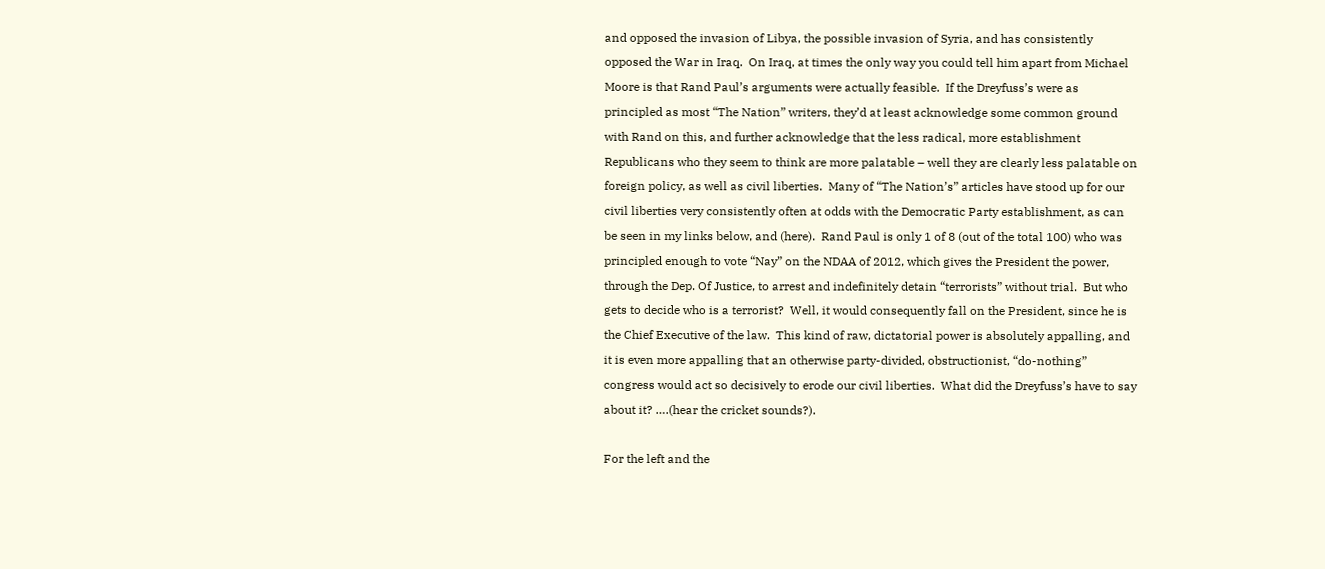and opposed the invasion of Libya, the possible invasion of Syria, and has consistently opposed the War in Iraq.  On Iraq, at times the only way you could tell him apart from Michael Moore is that Rand Paul’s arguments were actually feasible.  If the Dreyfuss’s were as principled as most “The Nation” writers, they’d at least acknowledge some common ground with Rand on this, and further acknowledge that the less radical, more establishment Republicans who they seem to think are more palatable – well they are clearly less palatable on foreign policy, as well as civil liberties.  Many of “The Nation’s” articles have stood up for our civil liberties very consistently often at odds with the Democratic Party establishment, as can be seen in my links below, and (here).  Rand Paul is only 1 of 8 (out of the total 100) who was principled enough to vote “Nay” on the NDAA of 2012, which gives the President the power, through the Dep. Of Justice, to arrest and indefinitely detain “terrorists” without trial.  But who gets to decide who is a terrorist?  Well, it would consequently fall on the President, since he is the Chief Executive of the law.  This kind of raw, dictatorial power is absolutely appalling, and it is even more appalling that an otherwise party-divided, obstructionist, “do-nothing” congress would act so decisively to erode our civil liberties.  What did the Dreyfuss’s have to say about it? ….(hear the cricket sounds?).

For the left and the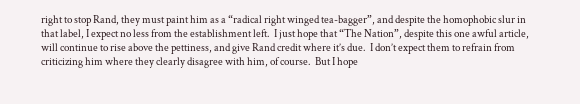right to stop Rand, they must paint him as a “radical right winged tea-bagger”, and despite the homophobic slur in that label, I expect no less from the establishment left.  I just hope that “The Nation”, despite this one awful article, will continue to rise above the pettiness, and give Rand credit where it’s due.  I don’t expect them to refrain from criticizing him where they clearly disagree with him, of course.  But I hope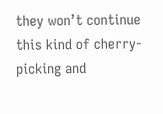they won’t continue this kind of cherry-picking and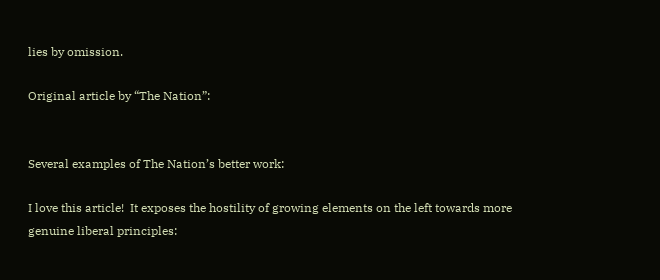lies by omission.

Original article by “The Nation”:


Several examples of The Nation’s better work:

I love this article!  It exposes the hostility of growing elements on the left towards more genuine liberal principles: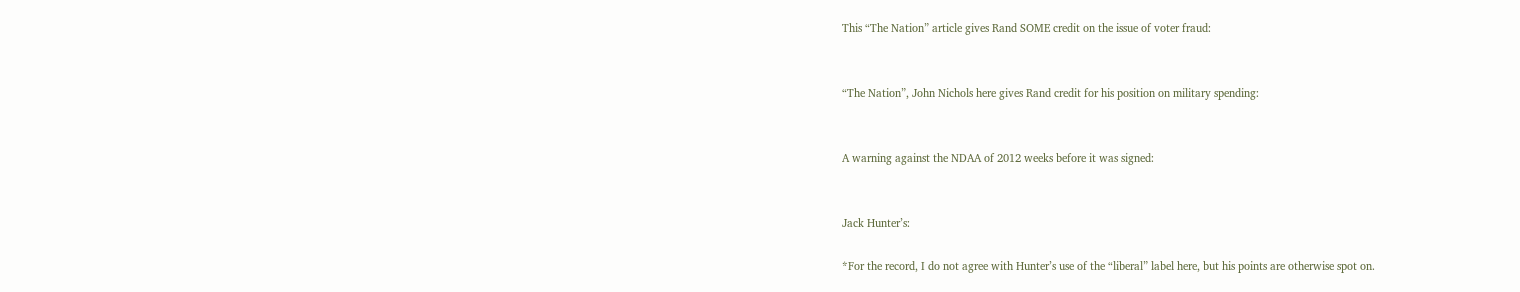This “The Nation” article gives Rand SOME credit on the issue of voter fraud:


“The Nation”, John Nichols here gives Rand credit for his position on military spending:


A warning against the NDAA of 2012 weeks before it was signed:


Jack Hunter’s:

*For the record, I do not agree with Hunter’s use of the “liberal” label here, but his points are otherwise spot on.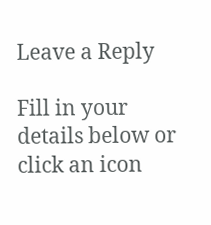Leave a Reply

Fill in your details below or click an icon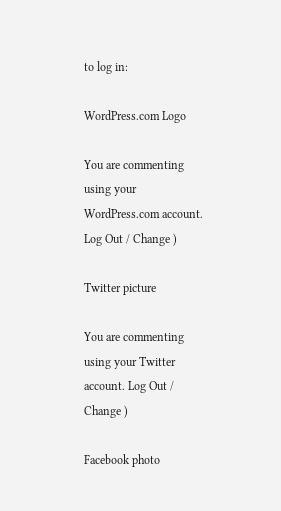to log in:

WordPress.com Logo

You are commenting using your WordPress.com account. Log Out / Change )

Twitter picture

You are commenting using your Twitter account. Log Out / Change )

Facebook photo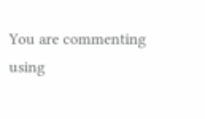You are commenting using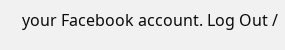your Facebook account. Log Out /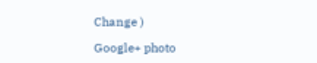Change )

Google+ photo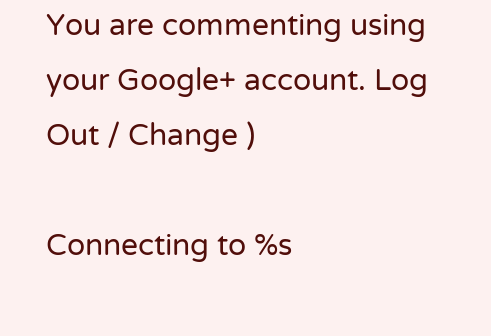You are commenting using your Google+ account. Log Out / Change )

Connecting to %s